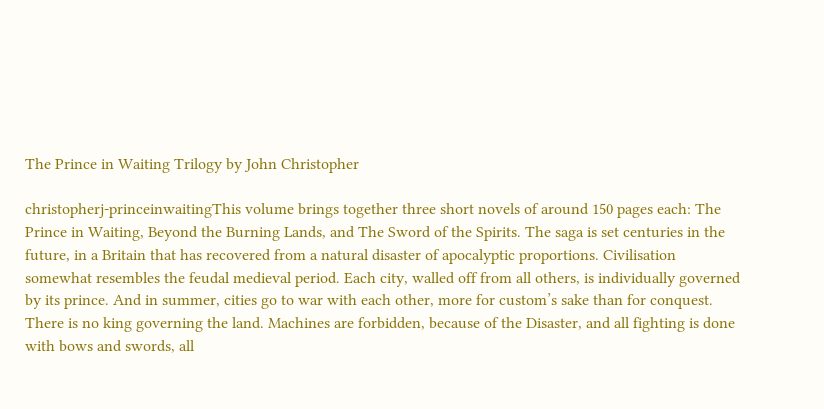The Prince in Waiting Trilogy by John Christopher

christopherj-princeinwaitingThis volume brings together three short novels of around 150 pages each: The Prince in Waiting, Beyond the Burning Lands, and The Sword of the Spirits. The saga is set centuries in the future, in a Britain that has recovered from a natural disaster of apocalyptic proportions. Civilisation somewhat resembles the feudal medieval period. Each city, walled off from all others, is individually governed by its prince. And in summer, cities go to war with each other, more for custom’s sake than for conquest. There is no king governing the land. Machines are forbidden, because of the Disaster, and all fighting is done with bows and swords, all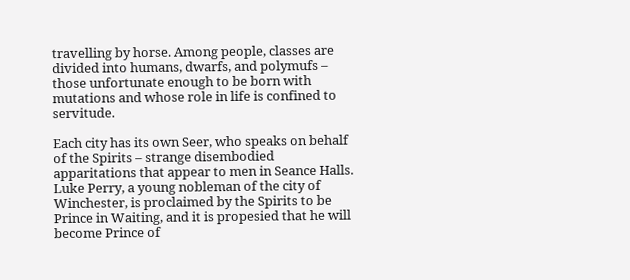travelling by horse. Among people, classes are divided into humans, dwarfs, and polymufs – those unfortunate enough to be born with mutations and whose role in life is confined to servitude.

Each city has its own Seer, who speaks on behalf of the Spirits – strange disembodied apparitations that appear to men in Seance Halls. Luke Perry, a young nobleman of the city of Winchester, is proclaimed by the Spirits to be Prince in Waiting, and it is propesied that he will become Prince of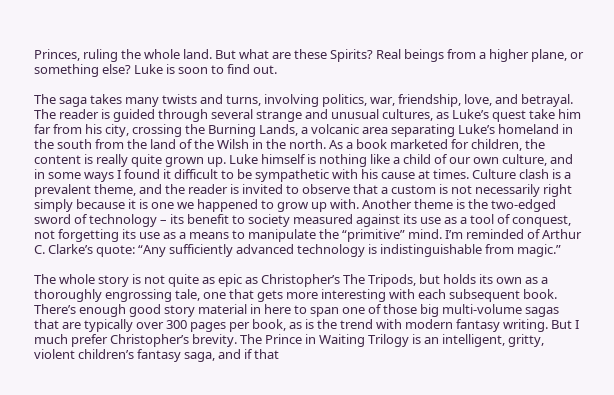Princes, ruling the whole land. But what are these Spirits? Real beings from a higher plane, or something else? Luke is soon to find out.

The saga takes many twists and turns, involving politics, war, friendship, love, and betrayal. The reader is guided through several strange and unusual cultures, as Luke’s quest take him far from his city, crossing the Burning Lands, a volcanic area separating Luke’s homeland in the south from the land of the Wilsh in the north. As a book marketed for children, the content is really quite grown up. Luke himself is nothing like a child of our own culture, and in some ways I found it difficult to be sympathetic with his cause at times. Culture clash is a prevalent theme, and the reader is invited to observe that a custom is not necessarily right simply because it is one we happened to grow up with. Another theme is the two-edged sword of technology – its benefit to society measured against its use as a tool of conquest, not forgetting its use as a means to manipulate the “primitive” mind. I’m reminded of Arthur C. Clarke’s quote: “Any sufficiently advanced technology is indistinguishable from magic.”

The whole story is not quite as epic as Christopher’s The Tripods, but holds its own as a thoroughly engrossing tale, one that gets more interesting with each subsequent book. There’s enough good story material in here to span one of those big multi-volume sagas that are typically over 300 pages per book, as is the trend with modern fantasy writing. But I much prefer Christopher’s brevity. The Prince in Waiting Trilogy is an intelligent, gritty, violent children’s fantasy saga, and if that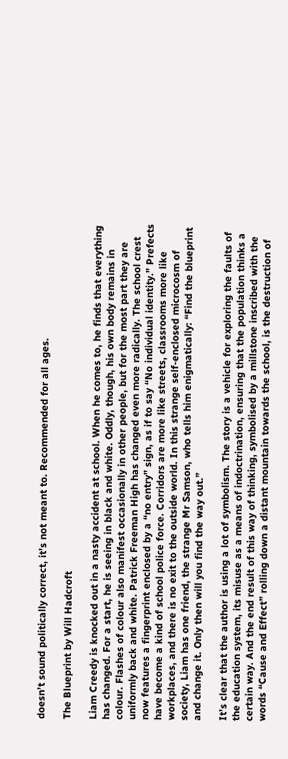doesn’t sound politically correct, it’s not meant to. Recommended for all ages.

The Blueprint by Will Hadcroft

Liam Creedy is knocked out in a nasty accident at school. When he comes to, he finds that everything has changed. For a start, he is seeing in black and white. Oddly, though, his own body remains in colour. Flashes of colour also manifest occasionally in other people, but for the most part they are uniformly back and white. Patrick Freeman High has changed even more radically. The school crest now features a fingerprint enclosed by a “no entry” sign, as if to say “No individual identity.” Prefects have become a kind of school police force. Corridors are more like streets, classrooms more like workplaces, and there is no exit to the outside world. In this strange self-enclosed microcosm of society, Liam has one friend, the strange Mr Samson, who tells him enigmatically: “Find the blueprint and change it. Only then will you find the way out.”

It’s clear that the author is using a lot of symbolism. The story is a vehicle for exploring the faults of the education system, its misuse as a means of indoctrination, ensuring that the population thinks a certain way. And the end result of this way of thinking, symbolised by a millstone inscribed with the words “Cause and Effect” rolling down a distant mountain towards the school, is the destruction of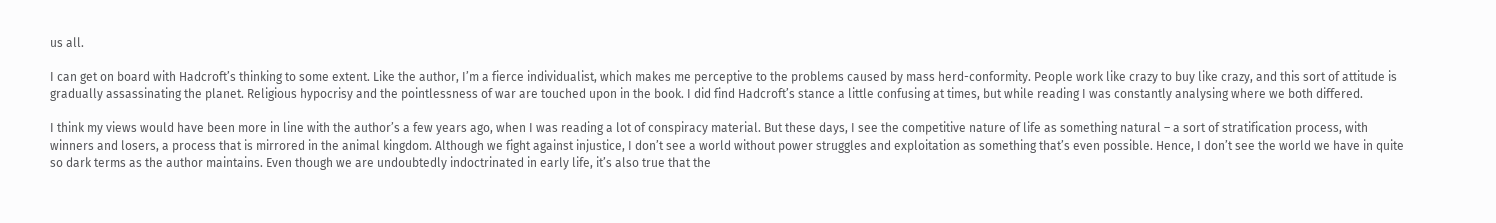us all.

I can get on board with Hadcroft’s thinking to some extent. Like the author, I’m a fierce individualist, which makes me perceptive to the problems caused by mass herd-conformity. People work like crazy to buy like crazy, and this sort of attitude is gradually assassinating the planet. Religious hypocrisy and the pointlessness of war are touched upon in the book. I did find Hadcroft’s stance a little confusing at times, but while reading I was constantly analysing where we both differed.

I think my views would have been more in line with the author’s a few years ago, when I was reading a lot of conspiracy material. But these days, I see the competitive nature of life as something natural – a sort of stratification process, with winners and losers, a process that is mirrored in the animal kingdom. Although we fight against injustice, I don’t see a world without power struggles and exploitation as something that’s even possible. Hence, I don’t see the world we have in quite so dark terms as the author maintains. Even though we are undoubtedly indoctrinated in early life, it’s also true that the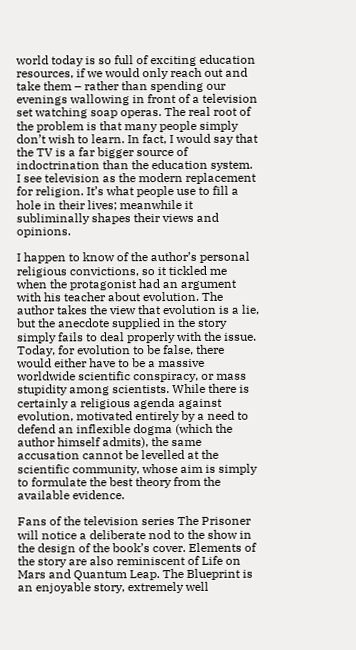world today is so full of exciting education resources, if we would only reach out and take them – rather than spending our evenings wallowing in front of a television set watching soap operas. The real root of the problem is that many people simply don’t wish to learn. In fact, I would say that the TV is a far bigger source of indoctrination than the education system. I see television as the modern replacement for religion. It’s what people use to fill a hole in their lives; meanwhile it subliminally shapes their views and opinions.

I happen to know of the author’s personal religious convictions, so it tickled me when the protagonist had an argument with his teacher about evolution. The author takes the view that evolution is a lie, but the anecdote supplied in the story simply fails to deal properly with the issue. Today, for evolution to be false, there would either have to be a massive worldwide scientific conspiracy, or mass stupidity among scientists. While there is certainly a religious agenda against evolution, motivated entirely by a need to defend an inflexible dogma (which the author himself admits), the same accusation cannot be levelled at the scientific community, whose aim is simply to formulate the best theory from the available evidence.

Fans of the television series The Prisoner will notice a deliberate nod to the show in the design of the book’s cover. Elements of the story are also reminiscent of Life on Mars and Quantum Leap. The Blueprint is an enjoyable story, extremely well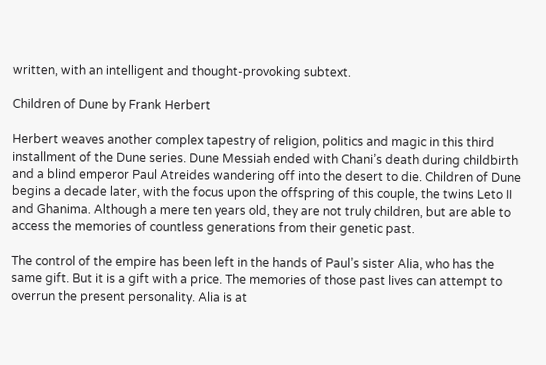written, with an intelligent and thought-provoking subtext.

Children of Dune by Frank Herbert

Herbert weaves another complex tapestry of religion, politics and magic in this third installment of the Dune series. Dune Messiah ended with Chani’s death during childbirth and a blind emperor Paul Atreides wandering off into the desert to die. Children of Dune begins a decade later, with the focus upon the offspring of this couple, the twins Leto II and Ghanima. Although a mere ten years old, they are not truly children, but are able to access the memories of countless generations from their genetic past.

The control of the empire has been left in the hands of Paul’s sister Alia, who has the same gift. But it is a gift with a price. The memories of those past lives can attempt to overrun the present personality. Alia is at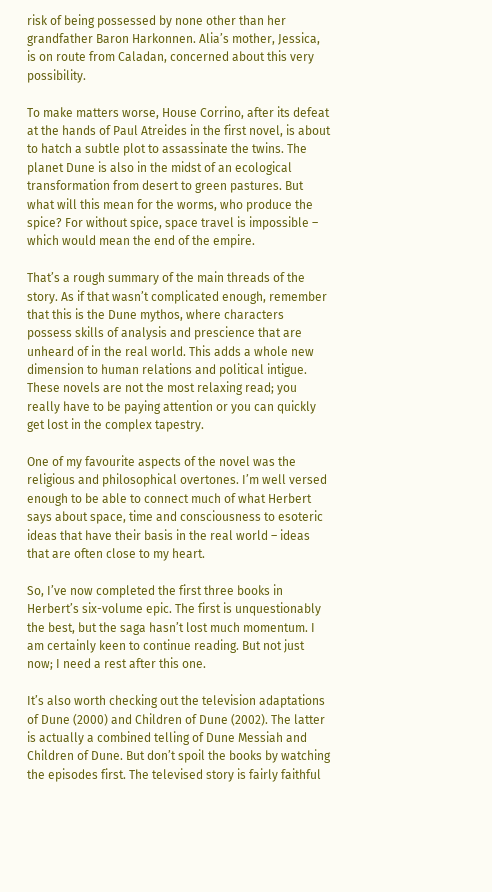risk of being possessed by none other than her grandfather Baron Harkonnen. Alia’s mother, Jessica, is on route from Caladan, concerned about this very possibility.

To make matters worse, House Corrino, after its defeat at the hands of Paul Atreides in the first novel, is about to hatch a subtle plot to assassinate the twins. The planet Dune is also in the midst of an ecological transformation from desert to green pastures. But what will this mean for the worms, who produce the spice? For without spice, space travel is impossible – which would mean the end of the empire.

That’s a rough summary of the main threads of the story. As if that wasn’t complicated enough, remember that this is the Dune mythos, where characters possess skills of analysis and prescience that are unheard of in the real world. This adds a whole new dimension to human relations and political intigue. These novels are not the most relaxing read; you really have to be paying attention or you can quickly get lost in the complex tapestry.

One of my favourite aspects of the novel was the religious and philosophical overtones. I’m well versed enough to be able to connect much of what Herbert says about space, time and consciousness to esoteric ideas that have their basis in the real world – ideas that are often close to my heart.

So, I’ve now completed the first three books in Herbert’s six-volume epic. The first is unquestionably the best, but the saga hasn’t lost much momentum. I am certainly keen to continue reading. But not just now; I need a rest after this one.

It’s also worth checking out the television adaptations of Dune (2000) and Children of Dune (2002). The latter is actually a combined telling of Dune Messiah and Children of Dune. But don’t spoil the books by watching the episodes first. The televised story is fairly faithful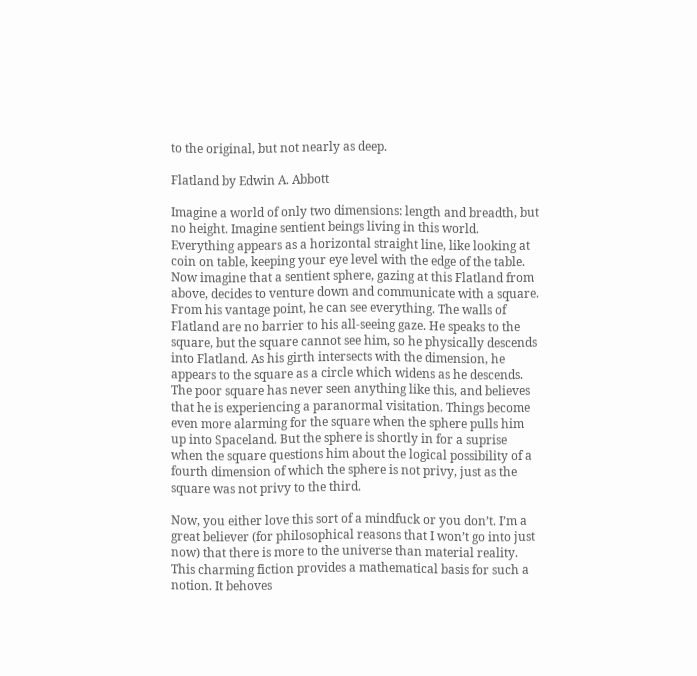to the original, but not nearly as deep.

Flatland by Edwin A. Abbott

Imagine a world of only two dimensions: length and breadth, but no height. Imagine sentient beings living in this world. Everything appears as a horizontal straight line, like looking at coin on table, keeping your eye level with the edge of the table. Now imagine that a sentient sphere, gazing at this Flatland from above, decides to venture down and communicate with a square. From his vantage point, he can see everything. The walls of Flatland are no barrier to his all-seeing gaze. He speaks to the square, but the square cannot see him, so he physically descends into Flatland. As his girth intersects with the dimension, he appears to the square as a circle which widens as he descends. The poor square has never seen anything like this, and believes that he is experiencing a paranormal visitation. Things become even more alarming for the square when the sphere pulls him up into Spaceland. But the sphere is shortly in for a suprise when the square questions him about the logical possibility of a fourth dimension of which the sphere is not privy, just as the square was not privy to the third.

Now, you either love this sort of a mindfuck or you don’t. I’m a great believer (for philosophical reasons that I won’t go into just now) that there is more to the universe than material reality. This charming fiction provides a mathematical basis for such a notion. It behoves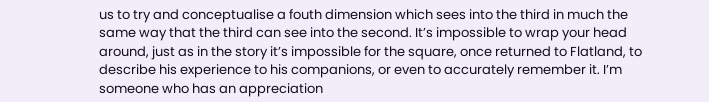us to try and conceptualise a fouth dimension which sees into the third in much the same way that the third can see into the second. It’s impossible to wrap your head around, just as in the story it’s impossible for the square, once returned to Flatland, to describe his experience to his companions, or even to accurately remember it. I’m someone who has an appreciation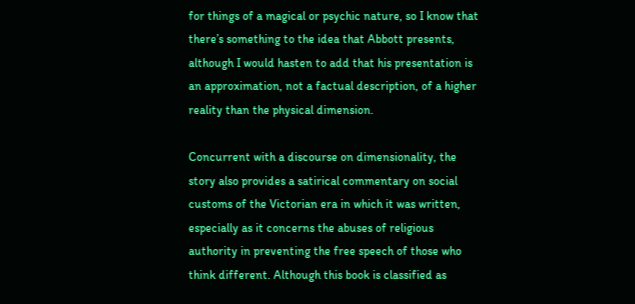for things of a magical or psychic nature, so I know that there’s something to the idea that Abbott presents, although I would hasten to add that his presentation is an approximation, not a factual description, of a higher reality than the physical dimension.

Concurrent with a discourse on dimensionality, the story also provides a satirical commentary on social customs of the Victorian era in which it was written, especially as it concerns the abuses of religious authority in preventing the free speech of those who think different. Although this book is classified as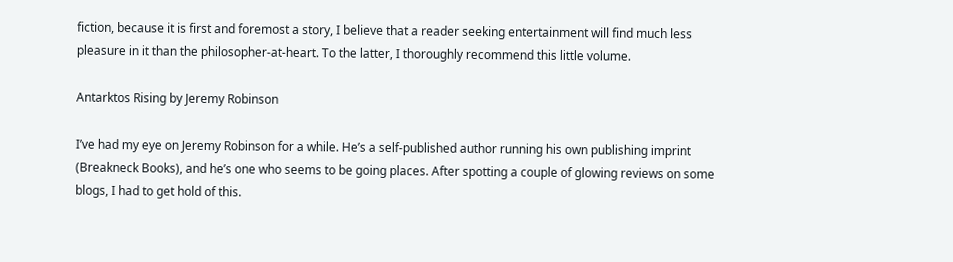fiction, because it is first and foremost a story, I believe that a reader seeking entertainment will find much less pleasure in it than the philosopher-at-heart. To the latter, I thoroughly recommend this little volume.

Antarktos Rising by Jeremy Robinson

I’ve had my eye on Jeremy Robinson for a while. He’s a self-published author running his own publishing imprint (Breakneck Books), and he’s one who seems to be going places. After spotting a couple of glowing reviews on some blogs, I had to get hold of this.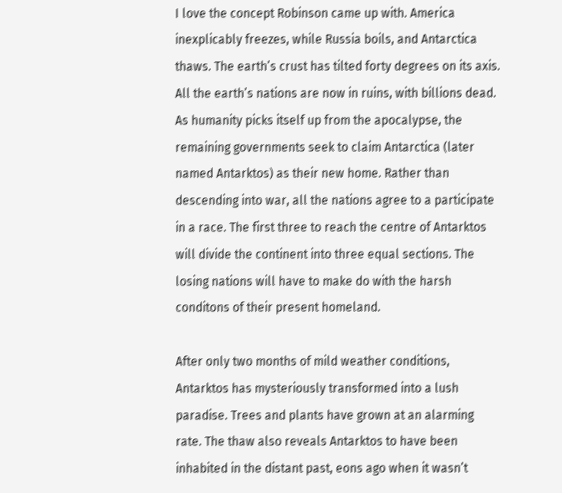I love the concept Robinson came up with. America inexplicably freezes, while Russia boils, and Antarctica thaws. The earth’s crust has tilted forty degrees on its axis. All the earth’s nations are now in ruins, with billions dead. As humanity picks itself up from the apocalypse, the remaining governments seek to claim Antarctica (later named Antarktos) as their new home. Rather than descending into war, all the nations agree to a participate in a race. The first three to reach the centre of Antarktos will divide the continent into three equal sections. The losing nations will have to make do with the harsh conditons of their present homeland.

After only two months of mild weather conditions, Antarktos has mysteriously transformed into a lush paradise. Trees and plants have grown at an alarming rate. The thaw also reveals Antarktos to have been inhabited in the distant past, eons ago when it wasn’t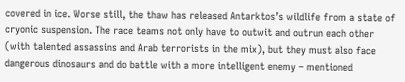covered in ice. Worse still, the thaw has released Antarktos’s wildlife from a state of cryonic suspension. The race teams not only have to outwit and outrun each other (with talented assassins and Arab terrorists in the mix), but they must also face dangerous dinosaurs and do battle with a more intelligent enemy – mentioned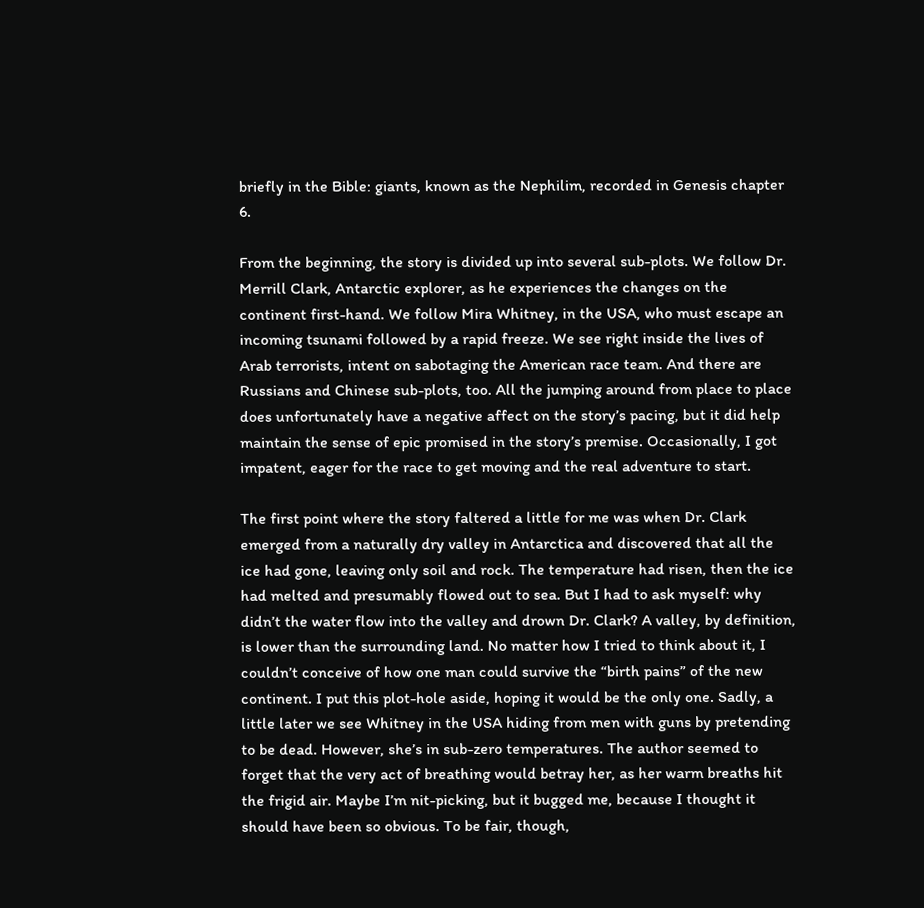briefly in the Bible: giants, known as the Nephilim, recorded in Genesis chapter 6.

From the beginning, the story is divided up into several sub-plots. We follow Dr. Merrill Clark, Antarctic explorer, as he experiences the changes on the continent first-hand. We follow Mira Whitney, in the USA, who must escape an incoming tsunami followed by a rapid freeze. We see right inside the lives of Arab terrorists, intent on sabotaging the American race team. And there are Russians and Chinese sub-plots, too. All the jumping around from place to place does unfortunately have a negative affect on the story’s pacing, but it did help maintain the sense of epic promised in the story’s premise. Occasionally, I got impatent, eager for the race to get moving and the real adventure to start.

The first point where the story faltered a little for me was when Dr. Clark emerged from a naturally dry valley in Antarctica and discovered that all the ice had gone, leaving only soil and rock. The temperature had risen, then the ice had melted and presumably flowed out to sea. But I had to ask myself: why didn’t the water flow into the valley and drown Dr. Clark? A valley, by definition, is lower than the surrounding land. No matter how I tried to think about it, I couldn’t conceive of how one man could survive the “birth pains” of the new continent. I put this plot-hole aside, hoping it would be the only one. Sadly, a little later we see Whitney in the USA hiding from men with guns by pretending to be dead. However, she’s in sub-zero temperatures. The author seemed to forget that the very act of breathing would betray her, as her warm breaths hit the frigid air. Maybe I’m nit-picking, but it bugged me, because I thought it should have been so obvious. To be fair, though,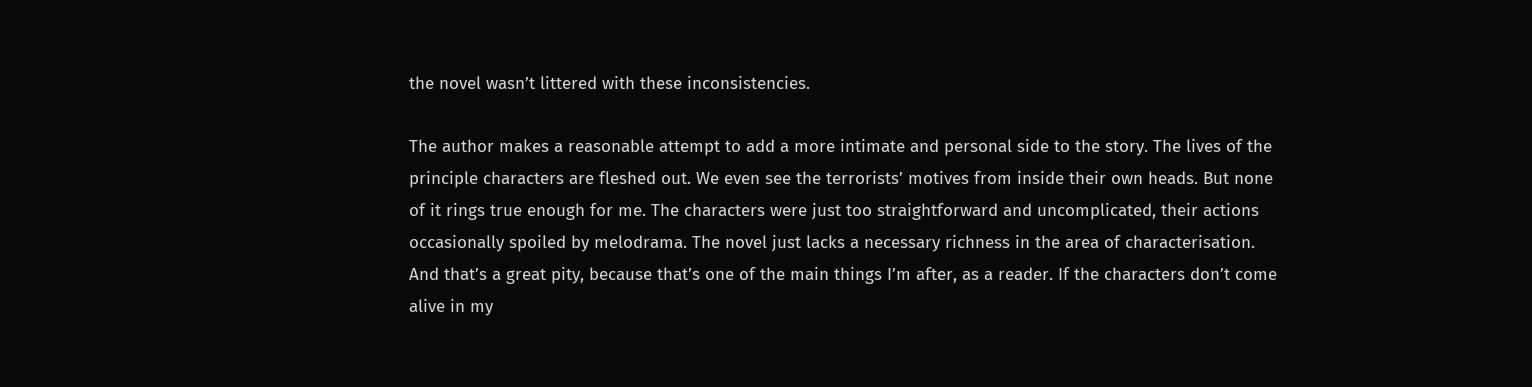the novel wasn’t littered with these inconsistencies.

The author makes a reasonable attempt to add a more intimate and personal side to the story. The lives of the principle characters are fleshed out. We even see the terrorists’ motives from inside their own heads. But none of it rings true enough for me. The characters were just too straightforward and uncomplicated, their actions occasionally spoiled by melodrama. The novel just lacks a necessary richness in the area of characterisation. And that’s a great pity, because that’s one of the main things I’m after, as a reader. If the characters don’t come alive in my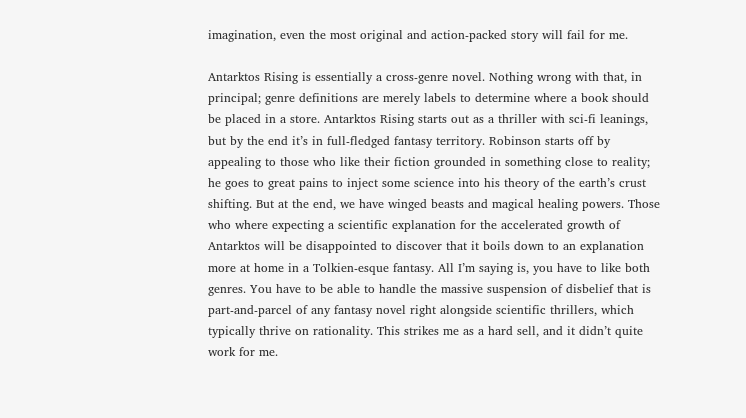imagination, even the most original and action-packed story will fail for me.

Antarktos Rising is essentially a cross-genre novel. Nothing wrong with that, in principal; genre definitions are merely labels to determine where a book should be placed in a store. Antarktos Rising starts out as a thriller with sci-fi leanings, but by the end it’s in full-fledged fantasy territory. Robinson starts off by appealing to those who like their fiction grounded in something close to reality; he goes to great pains to inject some science into his theory of the earth’s crust shifting. But at the end, we have winged beasts and magical healing powers. Those who where expecting a scientific explanation for the accelerated growth of Antarktos will be disappointed to discover that it boils down to an explanation more at home in a Tolkien-esque fantasy. All I’m saying is, you have to like both genres. You have to be able to handle the massive suspension of disbelief that is part-and-parcel of any fantasy novel right alongside scientific thrillers, which typically thrive on rationality. This strikes me as a hard sell, and it didn’t quite work for me.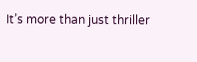It’s more than just thriller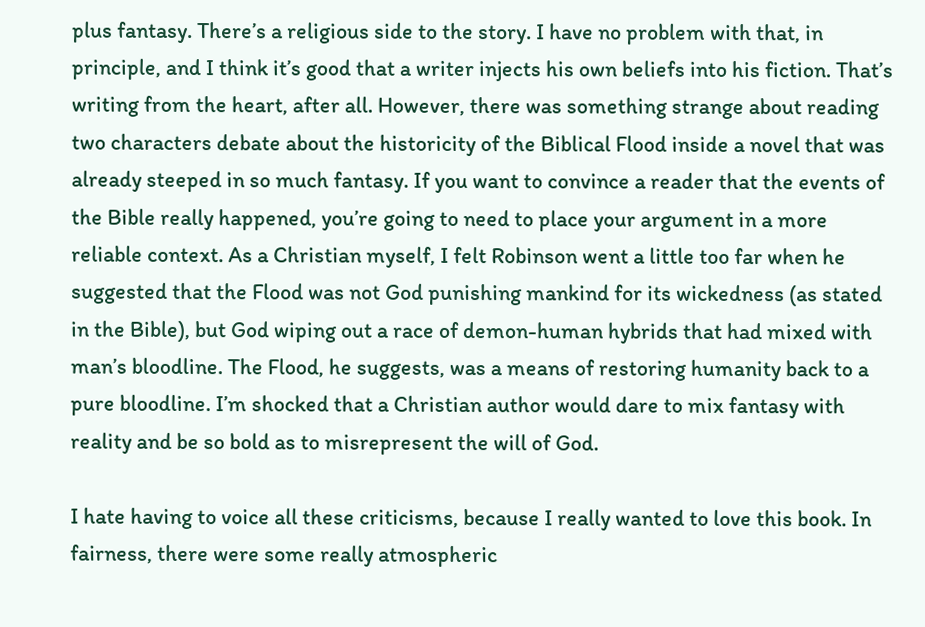plus fantasy. There’s a religious side to the story. I have no problem with that, in principle, and I think it’s good that a writer injects his own beliefs into his fiction. That’s writing from the heart, after all. However, there was something strange about reading two characters debate about the historicity of the Biblical Flood inside a novel that was already steeped in so much fantasy. If you want to convince a reader that the events of the Bible really happened, you’re going to need to place your argument in a more reliable context. As a Christian myself, I felt Robinson went a little too far when he suggested that the Flood was not God punishing mankind for its wickedness (as stated in the Bible), but God wiping out a race of demon-human hybrids that had mixed with man’s bloodline. The Flood, he suggests, was a means of restoring humanity back to a pure bloodline. I’m shocked that a Christian author would dare to mix fantasy with reality and be so bold as to misrepresent the will of God.

I hate having to voice all these criticisms, because I really wanted to love this book. In fairness, there were some really atmospheric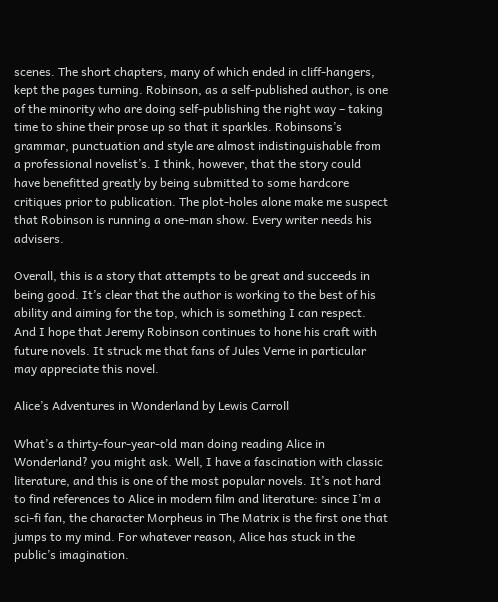scenes. The short chapters, many of which ended in cliff-hangers, kept the pages turning. Robinson, as a self-published author, is one of the minority who are doing self-publishing the right way – taking time to shine their prose up so that it sparkles. Robinsons’s grammar, punctuation and style are almost indistinguishable from a professional novelist’s. I think, however, that the story could have benefitted greatly by being submitted to some hardcore critiques prior to publication. The plot-holes alone make me suspect that Robinson is running a one-man show. Every writer needs his advisers.

Overall, this is a story that attempts to be great and succeeds in being good. It’s clear that the author is working to the best of his ability and aiming for the top, which is something I can respect. And I hope that Jeremy Robinson continues to hone his craft with future novels. It struck me that fans of Jules Verne in particular may appreciate this novel.

Alice’s Adventures in Wonderland by Lewis Carroll

What’s a thirty-four-year-old man doing reading Alice in Wonderland? you might ask. Well, I have a fascination with classic literature, and this is one of the most popular novels. It’s not hard to find references to Alice in modern film and literature: since I’m a sci-fi fan, the character Morpheus in The Matrix is the first one that jumps to my mind. For whatever reason, Alice has stuck in the public’s imagination.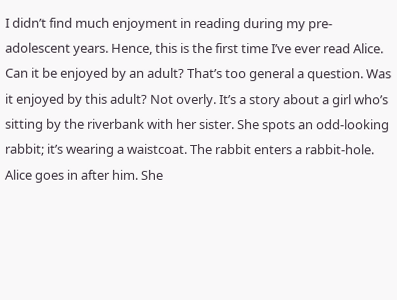I didn’t find much enjoyment in reading during my pre-adolescent years. Hence, this is the first time I’ve ever read Alice. Can it be enjoyed by an adult? That’s too general a question. Was it enjoyed by this adult? Not overly. It’s a story about a girl who’s sitting by the riverbank with her sister. She spots an odd-looking rabbit; it’s wearing a waistcoat. The rabbit enters a rabbit-hole. Alice goes in after him. She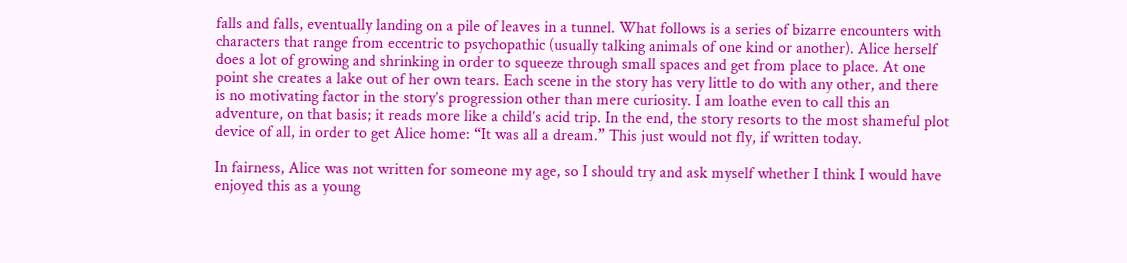falls and falls, eventually landing on a pile of leaves in a tunnel. What follows is a series of bizarre encounters with characters that range from eccentric to psychopathic (usually talking animals of one kind or another). Alice herself does a lot of growing and shrinking in order to squeeze through small spaces and get from place to place. At one point she creates a lake out of her own tears. Each scene in the story has very little to do with any other, and there is no motivating factor in the story’s progression other than mere curiosity. I am loathe even to call this an adventure, on that basis; it reads more like a child’s acid trip. In the end, the story resorts to the most shameful plot device of all, in order to get Alice home: “It was all a dream.” This just would not fly, if written today.

In fairness, Alice was not written for someone my age, so I should try and ask myself whether I think I would have enjoyed this as a young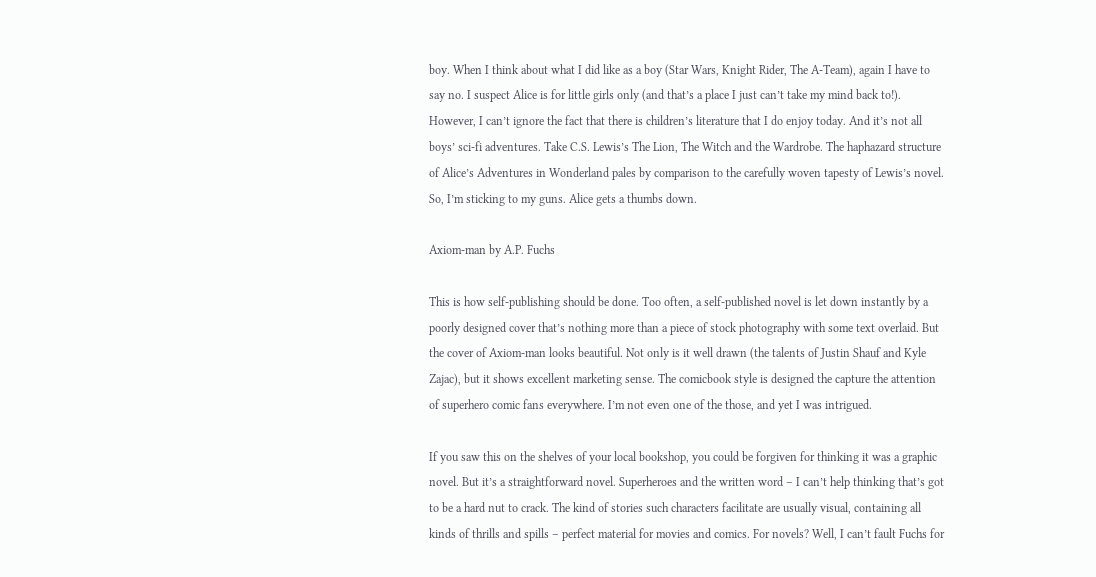boy. When I think about what I did like as a boy (Star Wars, Knight Rider, The A-Team), again I have to say no. I suspect Alice is for little girls only (and that’s a place I just can’t take my mind back to!). However, I can’t ignore the fact that there is children’s literature that I do enjoy today. And it’s not all boys’ sci-fi adventures. Take C.S. Lewis’s The Lion, The Witch and the Wardrobe. The haphazard structure of Alice’s Adventures in Wonderland pales by comparison to the carefully woven tapesty of Lewis’s novel. So, I’m sticking to my guns. Alice gets a thumbs down.

Axiom-man by A.P. Fuchs

This is how self-publishing should be done. Too often, a self-published novel is let down instantly by a poorly designed cover that’s nothing more than a piece of stock photography with some text overlaid. But the cover of Axiom-man looks beautiful. Not only is it well drawn (the talents of Justin Shauf and Kyle Zajac), but it shows excellent marketing sense. The comicbook style is designed the capture the attention of superhero comic fans everywhere. I’m not even one of the those, and yet I was intrigued.

If you saw this on the shelves of your local bookshop, you could be forgiven for thinking it was a graphic novel. But it’s a straightforward novel. Superheroes and the written word – I can’t help thinking that’s got to be a hard nut to crack. The kind of stories such characters facilitate are usually visual, containing all kinds of thrills and spills – perfect material for movies and comics. For novels? Well, I can’t fault Fuchs for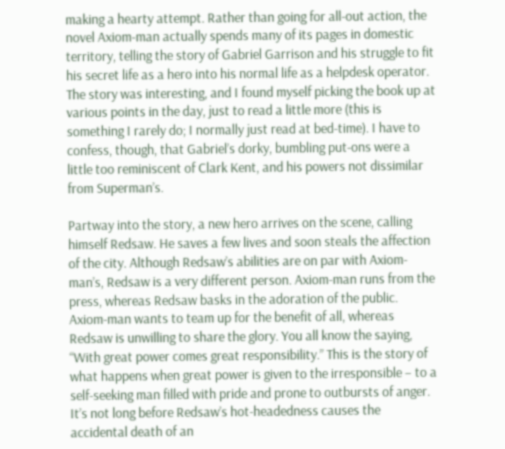making a hearty attempt. Rather than going for all-out action, the novel Axiom-man actually spends many of its pages in domestic territory, telling the story of Gabriel Garrison and his struggle to fit his secret life as a hero into his normal life as a helpdesk operator. The story was interesting, and I found myself picking the book up at various points in the day, just to read a little more (this is something I rarely do; I normally just read at bed-time). I have to confess, though, that Gabriel’s dorky, bumbling put-ons were a little too reminiscent of Clark Kent, and his powers not dissimilar from Superman’s.

Partway into the story, a new hero arrives on the scene, calling himself Redsaw. He saves a few lives and soon steals the affection of the city. Although Redsaw’s abilities are on par with Axiom-man’s, Redsaw is a very different person. Axiom-man runs from the press, whereas Redsaw basks in the adoration of the public. Axiom-man wants to team up for the benefit of all, whereas Redsaw is unwilling to share the glory. You all know the saying, “With great power comes great responsibility.” This is the story of what happens when great power is given to the irresponsible – to a self-seeking man filled with pride and prone to outbursts of anger. It’s not long before Redsaw’s hot-headedness causes the accidental death of an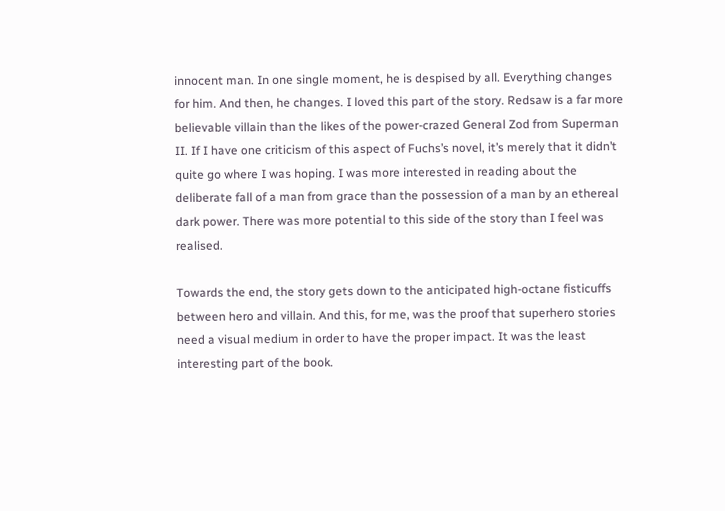innocent man. In one single moment, he is despised by all. Everything changes for him. And then, he changes. I loved this part of the story. Redsaw is a far more believable villain than the likes of the power-crazed General Zod from Superman II. If I have one criticism of this aspect of Fuchs’s novel, it’s merely that it didn’t quite go where I was hoping. I was more interested in reading about the deliberate fall of a man from grace than the possession of a man by an ethereal dark power. There was more potential to this side of the story than I feel was realised.

Towards the end, the story gets down to the anticipated high-octane fisticuffs between hero and villain. And this, for me, was the proof that superhero stories need a visual medium in order to have the proper impact. It was the least interesting part of the book.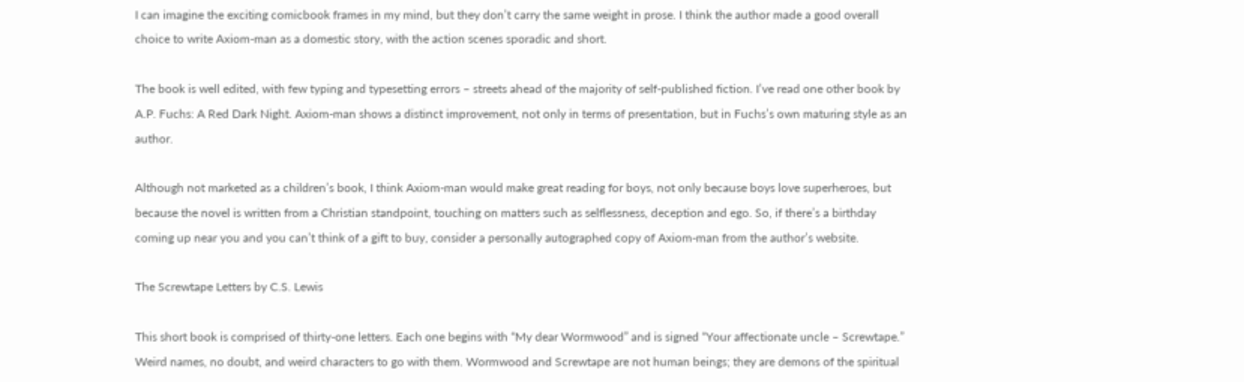I can imagine the exciting comicbook frames in my mind, but they don’t carry the same weight in prose. I think the author made a good overall choice to write Axiom-man as a domestic story, with the action scenes sporadic and short.

The book is well edited, with few typing and typesetting errors – streets ahead of the majority of self-published fiction. I’ve read one other book by A.P. Fuchs: A Red Dark Night. Axiom-man shows a distinct improvement, not only in terms of presentation, but in Fuchs’s own maturing style as an author.

Although not marketed as a children’s book, I think Axiom-man would make great reading for boys, not only because boys love superheroes, but because the novel is written from a Christian standpoint, touching on matters such as selflessness, deception and ego. So, if there’s a birthday coming up near you and you can’t think of a gift to buy, consider a personally autographed copy of Axiom-man from the author’s website.

The Screwtape Letters by C.S. Lewis

This short book is comprised of thirty-one letters. Each one begins with “My dear Wormwood” and is signed “Your affectionate uncle – Screwtape.” Weird names, no doubt, and weird characters to go with them. Wormwood and Screwtape are not human beings; they are demons of the spiritual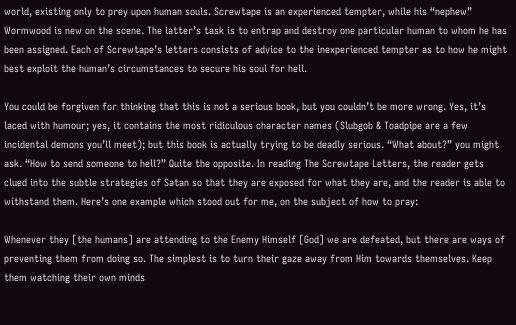world, existing only to prey upon human souls. Screwtape is an experienced tempter, while his “nephew” Wormwood is new on the scene. The latter’s task is to entrap and destroy one particular human to whom he has been assigned. Each of Screwtape’s letters consists of advice to the inexperienced tempter as to how he might best exploit the human’s circumstances to secure his soul for hell.

You could be forgiven for thinking that this is not a serious book, but you couldn’t be more wrong. Yes, it’s laced with humour; yes, it contains the most ridiculous character names (Slubgob & Toadpipe are a few incidental demons you’ll meet); but this book is actually trying to be deadly serious. “What about?” you might ask. “How to send someone to hell?” Quite the opposite. In reading The Screwtape Letters, the reader gets clued into the subtle strategies of Satan so that they are exposed for what they are, and the reader is able to withstand them. Here’s one example which stood out for me, on the subject of how to pray:

Whenever they [the humans] are attending to the Enemy Himself [God] we are defeated, but there are ways of preventing them from doing so. The simplest is to turn their gaze away from Him towards themselves. Keep them watching their own minds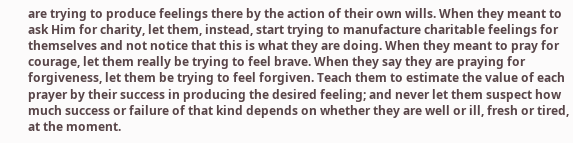are trying to produce feelings there by the action of their own wills. When they meant to ask Him for charity, let them, instead, start trying to manufacture charitable feelings for themselves and not notice that this is what they are doing. When they meant to pray for courage, let them really be trying to feel brave. When they say they are praying for forgiveness, let them be trying to feel forgiven. Teach them to estimate the value of each prayer by their success in producing the desired feeling; and never let them suspect how much success or failure of that kind depends on whether they are well or ill, fresh or tired, at the moment.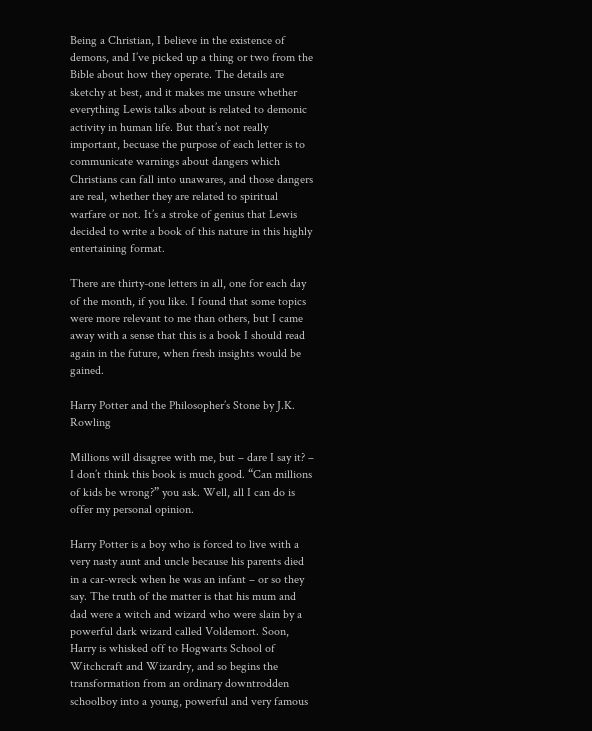Being a Christian, I believe in the existence of demons, and I’ve picked up a thing or two from the Bible about how they operate. The details are sketchy at best, and it makes me unsure whether everything Lewis talks about is related to demonic activity in human life. But that’s not really important, becuase the purpose of each letter is to communicate warnings about dangers which Christians can fall into unawares, and those dangers are real, whether they are related to spiritual warfare or not. It’s a stroke of genius that Lewis decided to write a book of this nature in this highly entertaining format.

There are thirty-one letters in all, one for each day of the month, if you like. I found that some topics were more relevant to me than others, but I came away with a sense that this is a book I should read again in the future, when fresh insights would be gained.

Harry Potter and the Philosopher’s Stone by J.K. Rowling

Millions will disagree with me, but – dare I say it? – I don’t think this book is much good. “Can millions of kids be wrong?” you ask. Well, all I can do is offer my personal opinion.

Harry Potter is a boy who is forced to live with a very nasty aunt and uncle because his parents died in a car-wreck when he was an infant – or so they say. The truth of the matter is that his mum and dad were a witch and wizard who were slain by a powerful dark wizard called Voldemort. Soon, Harry is whisked off to Hogwarts School of Witchcraft and Wizardry, and so begins the transformation from an ordinary downtrodden schoolboy into a young, powerful and very famous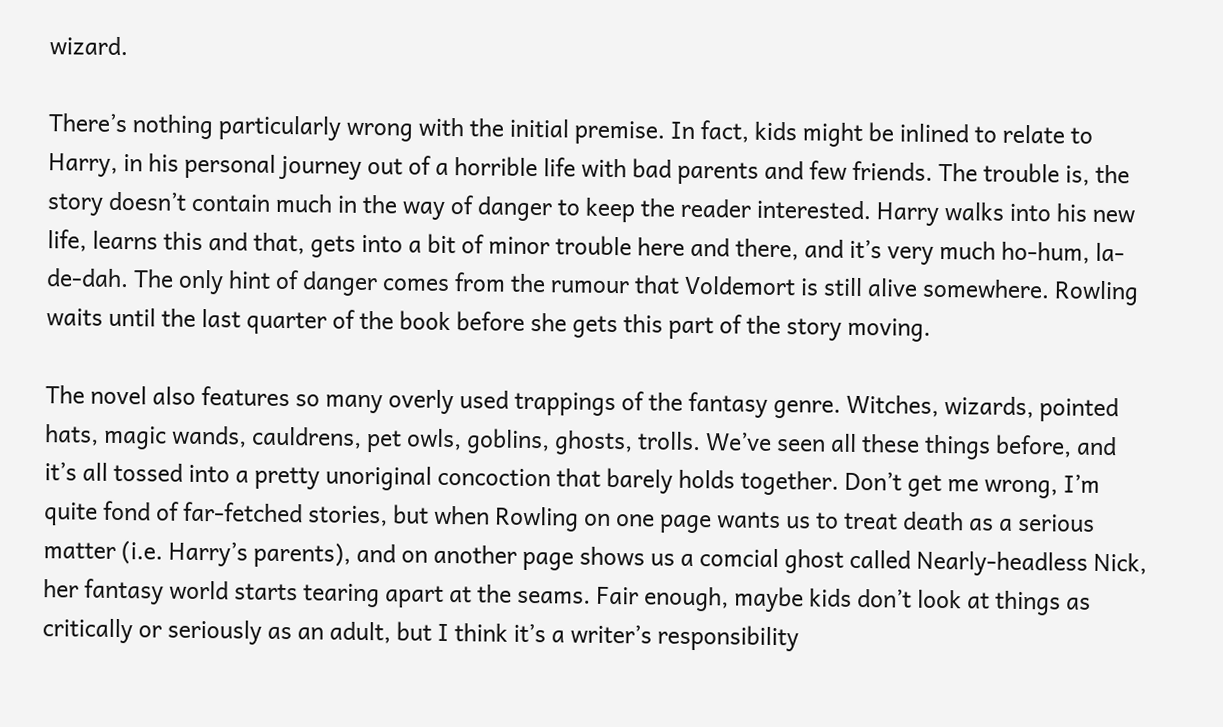wizard.

There’s nothing particularly wrong with the initial premise. In fact, kids might be inlined to relate to Harry, in his personal journey out of a horrible life with bad parents and few friends. The trouble is, the story doesn’t contain much in the way of danger to keep the reader interested. Harry walks into his new life, learns this and that, gets into a bit of minor trouble here and there, and it’s very much ho-hum, la-de-dah. The only hint of danger comes from the rumour that Voldemort is still alive somewhere. Rowling waits until the last quarter of the book before she gets this part of the story moving.

The novel also features so many overly used trappings of the fantasy genre. Witches, wizards, pointed hats, magic wands, cauldrens, pet owls, goblins, ghosts, trolls. We’ve seen all these things before, and it’s all tossed into a pretty unoriginal concoction that barely holds together. Don’t get me wrong, I’m quite fond of far-fetched stories, but when Rowling on one page wants us to treat death as a serious matter (i.e. Harry’s parents), and on another page shows us a comcial ghost called Nearly-headless Nick, her fantasy world starts tearing apart at the seams. Fair enough, maybe kids don’t look at things as critically or seriously as an adult, but I think it’s a writer’s responsibility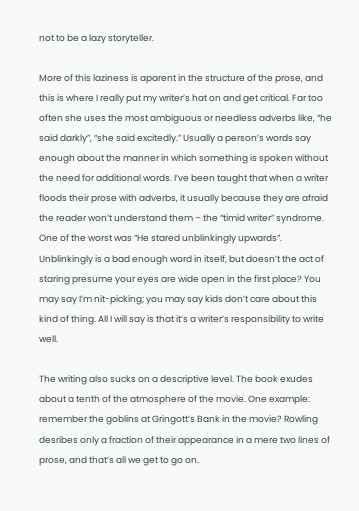not to be a lazy storyteller.

More of this laziness is aparent in the structure of the prose, and this is where I really put my writer’s hat on and get critical. Far too often she uses the most ambiguous or needless adverbs like, “he said darkly”, “she said excitedly.” Usually a person’s words say enough about the manner in which something is spoken without the need for additional words. I’ve been taught that when a writer floods their prose with adverbs, it usually because they are afraid the reader won’t understand them – the “timid writer” syndrome. One of the worst was “He stared unblinkingly upwards”. Unblinkingly is a bad enough word in itself, but doesn’t the act of staring presume your eyes are wide open in the first place? You may say I’m nit-picking; you may say kids don’t care about this kind of thing. All I will say is that it’s a writer’s responsibility to write well.

The writing also sucks on a descriptive level. The book exudes about a tenth of the atmosphere of the movie. One example: remember the goblins at Gringott’s Bank in the movie? Rowling desribes only a fraction of their appearance in a mere two lines of prose, and that’s all we get to go on.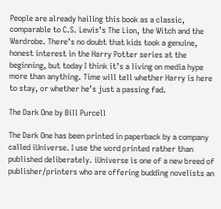People are already hailing this book as a classic, comparable to C.S. Lewis’s The Lion, the Witch and the Wardrobe. There’s no doubt that kids took a genuine, honest interest in the Harry Potter series at the beginning, but today I think it’s a living on media hype more than anything. Time will tell whether Harry is here to stay, or whether he’s just a passing fad.

The Dark One by Bill Purcell

The Dark One has been printed in paperback by a company called iUniverse. I use the word printed rather than published deliberately. iUniverse is one of a new breed of publisher/printers who are offering budding novelists an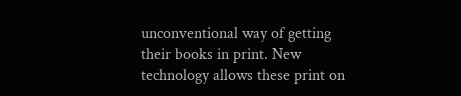unconventional way of getting their books in print. New technology allows these print on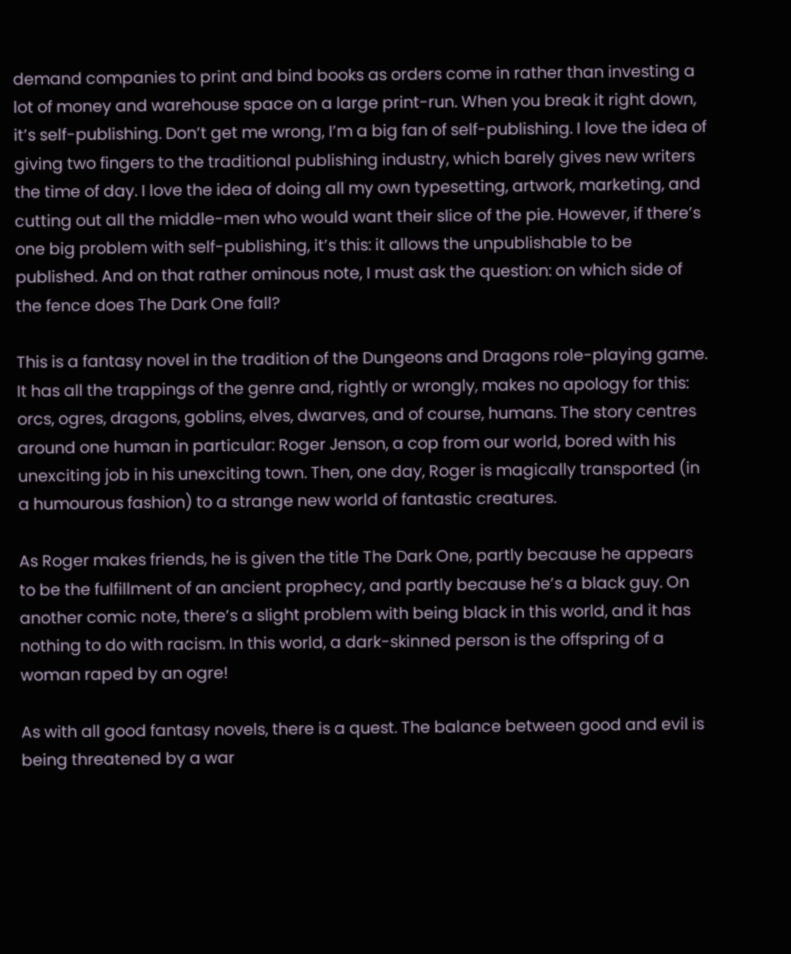demand companies to print and bind books as orders come in rather than investing a lot of money and warehouse space on a large print-run. When you break it right down, it’s self-publishing. Don’t get me wrong, I’m a big fan of self-publishing. I love the idea of giving two fingers to the traditional publishing industry, which barely gives new writers the time of day. I love the idea of doing all my own typesetting, artwork, marketing, and cutting out all the middle-men who would want their slice of the pie. However, if there’s one big problem with self-publishing, it’s this: it allows the unpublishable to be published. And on that rather ominous note, I must ask the question: on which side of the fence does The Dark One fall?

This is a fantasy novel in the tradition of the Dungeons and Dragons role-playing game. It has all the trappings of the genre and, rightly or wrongly, makes no apology for this: orcs, ogres, dragons, goblins, elves, dwarves, and of course, humans. The story centres around one human in particular: Roger Jenson, a cop from our world, bored with his unexciting job in his unexciting town. Then, one day, Roger is magically transported (in a humourous fashion) to a strange new world of fantastic creatures.

As Roger makes friends, he is given the title The Dark One, partly because he appears to be the fulfillment of an ancient prophecy, and partly because he’s a black guy. On another comic note, there’s a slight problem with being black in this world, and it has nothing to do with racism. In this world, a dark-skinned person is the offspring of a woman raped by an ogre!

As with all good fantasy novels, there is a quest. The balance between good and evil is being threatened by a war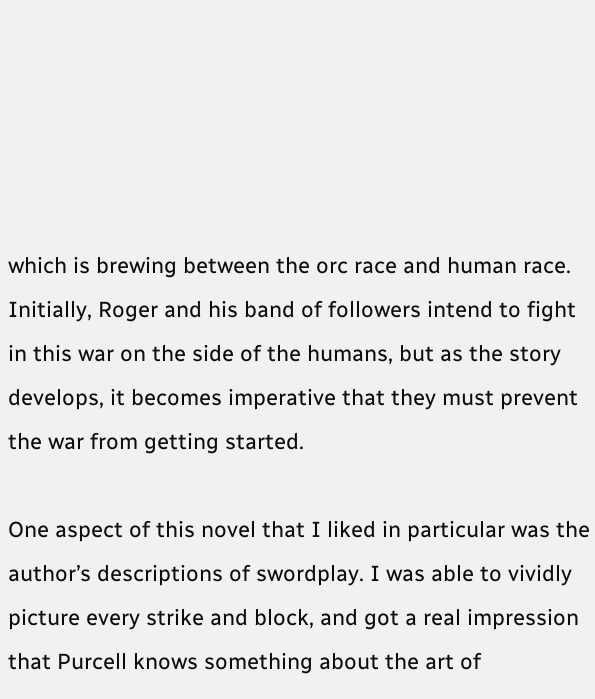which is brewing between the orc race and human race. Initially, Roger and his band of followers intend to fight in this war on the side of the humans, but as the story develops, it becomes imperative that they must prevent the war from getting started.

One aspect of this novel that I liked in particular was the author’s descriptions of swordplay. I was able to vividly picture every strike and block, and got a real impression that Purcell knows something about the art of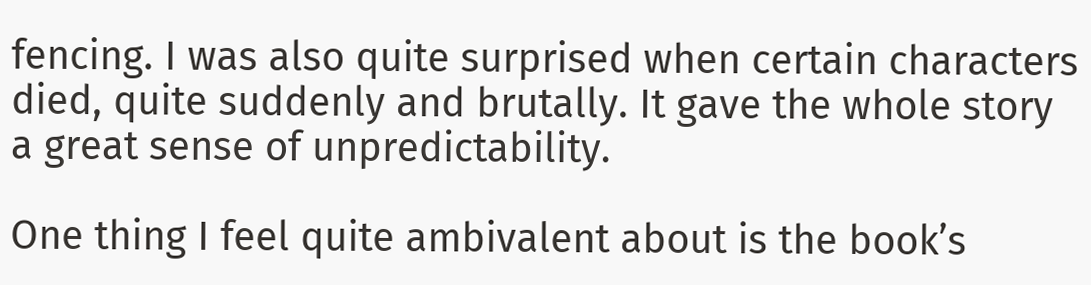fencing. I was also quite surprised when certain characters died, quite suddenly and brutally. It gave the whole story a great sense of unpredictability.

One thing I feel quite ambivalent about is the book’s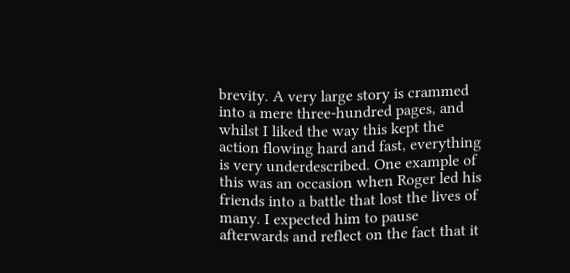brevity. A very large story is crammed into a mere three-hundred pages, and whilst I liked the way this kept the action flowing hard and fast, everything is very underdescribed. One example of this was an occasion when Roger led his friends into a battle that lost the lives of many. I expected him to pause afterwards and reflect on the fact that it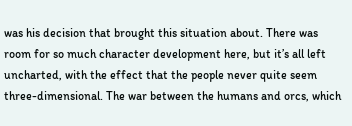was his decision that brought this situation about. There was room for so much character development here, but it’s all left uncharted, with the effect that the people never quite seem three-dimensional. The war between the humans and orcs, which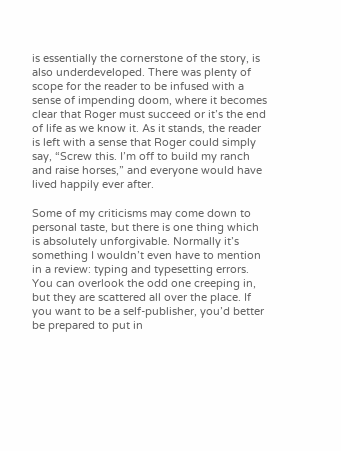is essentially the cornerstone of the story, is also underdeveloped. There was plenty of scope for the reader to be infused with a sense of impending doom, where it becomes clear that Roger must succeed or it’s the end of life as we know it. As it stands, the reader is left with a sense that Roger could simply say, “Screw this. I’m off to build my ranch and raise horses,” and everyone would have lived happily ever after.

Some of my criticisms may come down to personal taste, but there is one thing which is absolutely unforgivable. Normally it’s something I wouldn’t even have to mention in a review: typing and typesetting errors. You can overlook the odd one creeping in, but they are scattered all over the place. If you want to be a self-publisher, you’d better be prepared to put in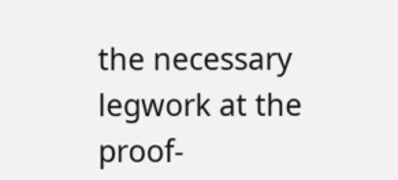the necessary legwork at the proof-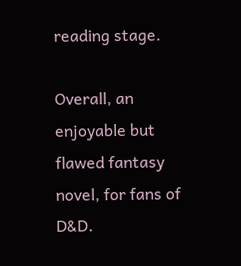reading stage.

Overall, an enjoyable but flawed fantasy novel, for fans of D&D.